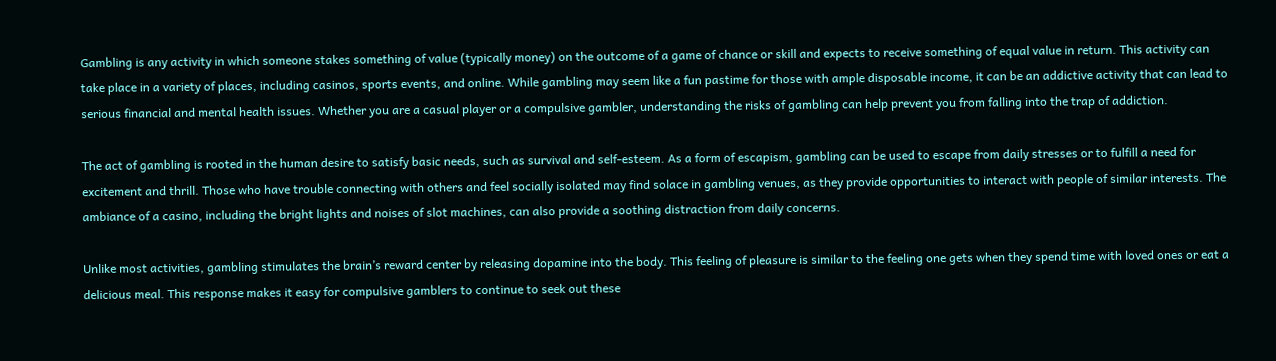Gambling is any activity in which someone stakes something of value (typically money) on the outcome of a game of chance or skill and expects to receive something of equal value in return. This activity can take place in a variety of places, including casinos, sports events, and online. While gambling may seem like a fun pastime for those with ample disposable income, it can be an addictive activity that can lead to serious financial and mental health issues. Whether you are a casual player or a compulsive gambler, understanding the risks of gambling can help prevent you from falling into the trap of addiction.

The act of gambling is rooted in the human desire to satisfy basic needs, such as survival and self-esteem. As a form of escapism, gambling can be used to escape from daily stresses or to fulfill a need for excitement and thrill. Those who have trouble connecting with others and feel socially isolated may find solace in gambling venues, as they provide opportunities to interact with people of similar interests. The ambiance of a casino, including the bright lights and noises of slot machines, can also provide a soothing distraction from daily concerns.

Unlike most activities, gambling stimulates the brain’s reward center by releasing dopamine into the body. This feeling of pleasure is similar to the feeling one gets when they spend time with loved ones or eat a delicious meal. This response makes it easy for compulsive gamblers to continue to seek out these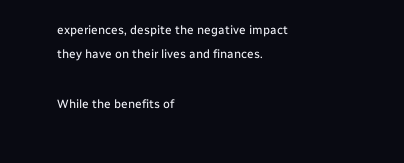experiences, despite the negative impact they have on their lives and finances.

While the benefits of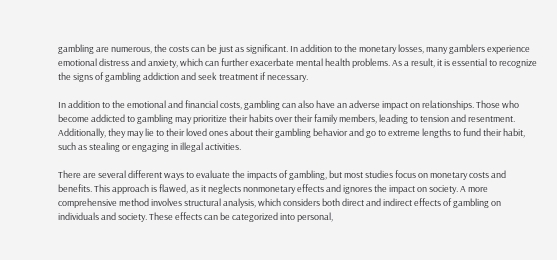gambling are numerous, the costs can be just as significant. In addition to the monetary losses, many gamblers experience emotional distress and anxiety, which can further exacerbate mental health problems. As a result, it is essential to recognize the signs of gambling addiction and seek treatment if necessary.

In addition to the emotional and financial costs, gambling can also have an adverse impact on relationships. Those who become addicted to gambling may prioritize their habits over their family members, leading to tension and resentment. Additionally, they may lie to their loved ones about their gambling behavior and go to extreme lengths to fund their habit, such as stealing or engaging in illegal activities.

There are several different ways to evaluate the impacts of gambling, but most studies focus on monetary costs and benefits. This approach is flawed, as it neglects nonmonetary effects and ignores the impact on society. A more comprehensive method involves structural analysis, which considers both direct and indirect effects of gambling on individuals and society. These effects can be categorized into personal,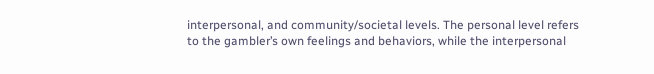interpersonal, and community/societal levels. The personal level refers to the gambler’s own feelings and behaviors, while the interpersonal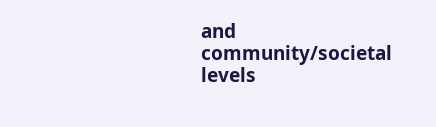and community/societal levels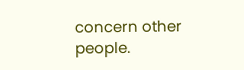concern other people.